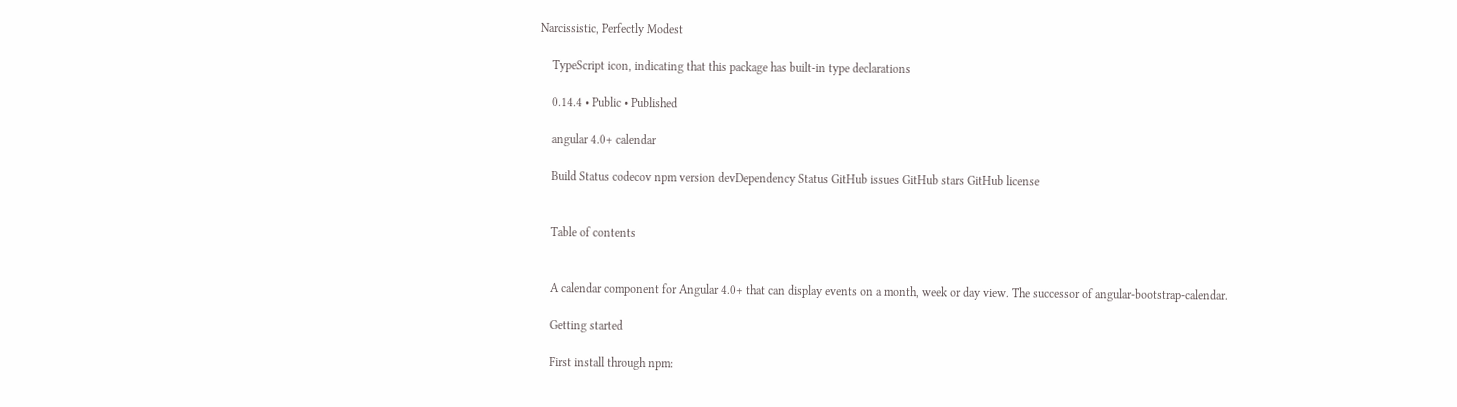Narcissistic, Perfectly Modest

    TypeScript icon, indicating that this package has built-in type declarations

    0.14.4 • Public • Published

    angular 4.0+ calendar

    Build Status codecov npm version devDependency Status GitHub issues GitHub stars GitHub license


    Table of contents


    A calendar component for Angular 4.0+ that can display events on a month, week or day view. The successor of angular-bootstrap-calendar.

    Getting started

    First install through npm: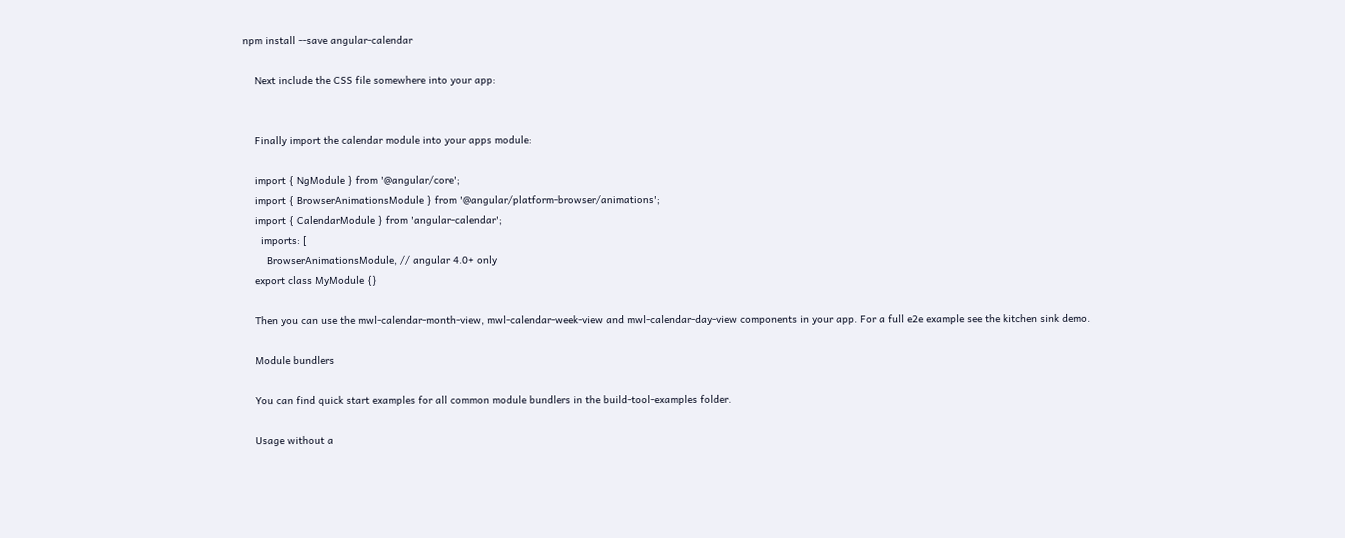npm install --save angular-calendar

    Next include the CSS file somewhere into your app:


    Finally import the calendar module into your apps module:

    import { NgModule } from '@angular/core';
    import { BrowserAnimationsModule } from '@angular/platform-browser/animations';
    import { CalendarModule } from 'angular-calendar';
      imports: [
        BrowserAnimationsModule, // angular 4.0+ only
    export class MyModule {}

    Then you can use the mwl-calendar-month-view, mwl-calendar-week-view and mwl-calendar-day-view components in your app. For a full e2e example see the kitchen sink demo.

    Module bundlers

    You can find quick start examples for all common module bundlers in the build-tool-examples folder.

    Usage without a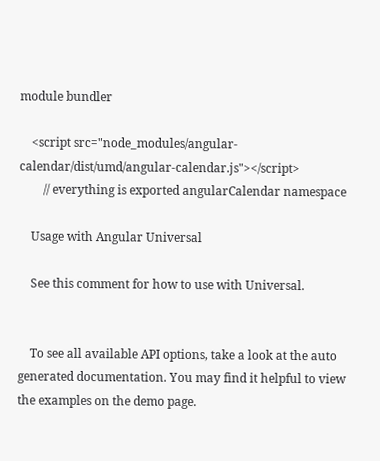module bundler

    <script src="node_modules/angular-calendar/dist/umd/angular-calendar.js"></script>
        // everything is exported angularCalendar namespace

    Usage with Angular Universal

    See this comment for how to use with Universal.


    To see all available API options, take a look at the auto generated documentation. You may find it helpful to view the examples on the demo page.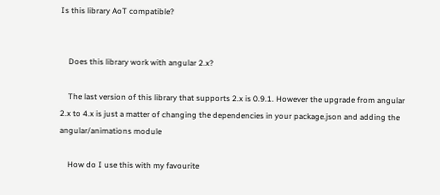Is this library AoT compatible?


    Does this library work with angular 2.x?

    The last version of this library that supports 2.x is 0.9.1. However the upgrade from angular 2.x to 4.x is just a matter of changing the dependencies in your package.json and adding the angular/animations module

    How do I use this with my favourite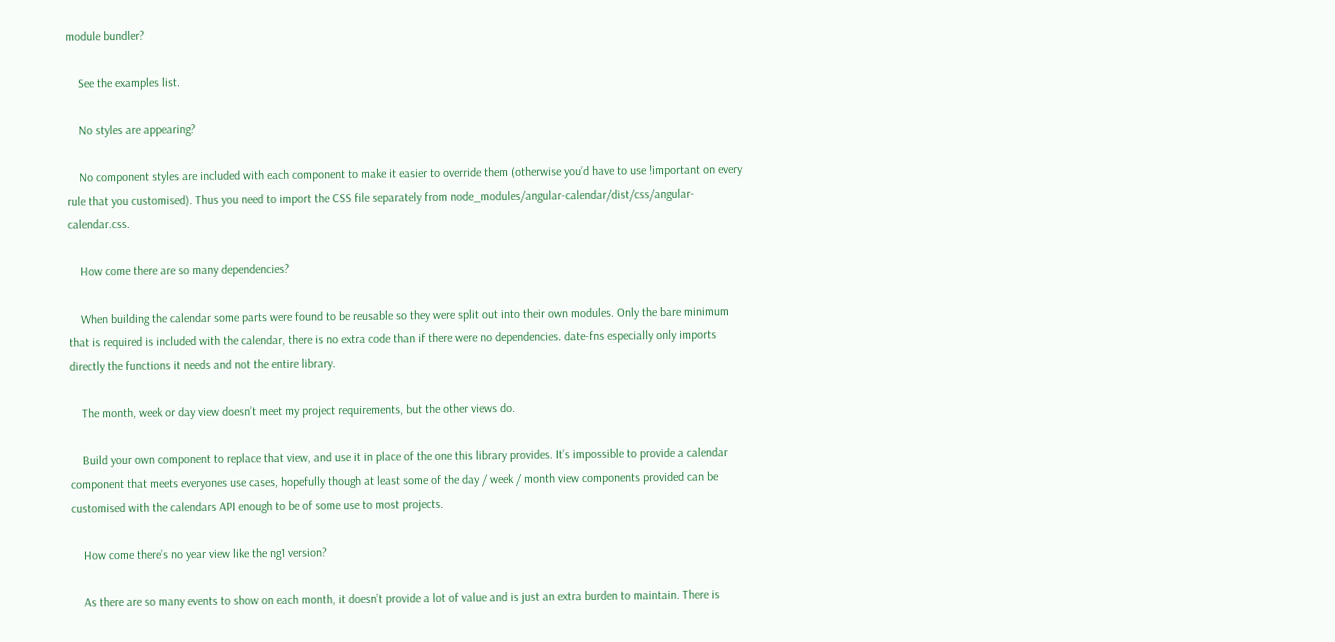module bundler?

    See the examples list.

    No styles are appearing?

    No component styles are included with each component to make it easier to override them (otherwise you’d have to use !important on every rule that you customised). Thus you need to import the CSS file separately from node_modules/angular-calendar/dist/css/angular-calendar.css.

    How come there are so many dependencies?

    When building the calendar some parts were found to be reusable so they were split out into their own modules. Only the bare minimum that is required is included with the calendar, there is no extra code than if there were no dependencies. date-fns especially only imports directly the functions it needs and not the entire library.

    The month, week or day view doesn’t meet my project requirements, but the other views do.

    Build your own component to replace that view, and use it in place of the one this library provides. It’s impossible to provide a calendar component that meets everyones use cases, hopefully though at least some of the day / week / month view components provided can be customised with the calendars API enough to be of some use to most projects.

    How come there’s no year view like the ng1 version?

    As there are so many events to show on each month, it doesn’t provide a lot of value and is just an extra burden to maintain. There is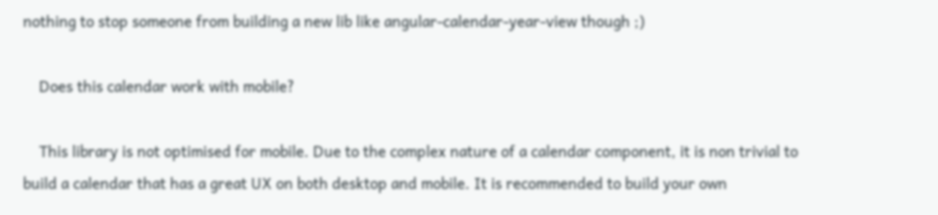nothing to stop someone from building a new lib like angular-calendar-year-view though ;)

    Does this calendar work with mobile?

    This library is not optimised for mobile. Due to the complex nature of a calendar component, it is non trivial to build a calendar that has a great UX on both desktop and mobile. It is recommended to build your own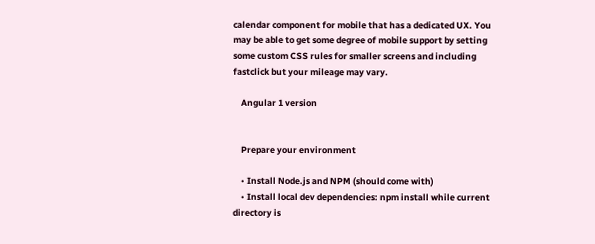calendar component for mobile that has a dedicated UX. You may be able to get some degree of mobile support by setting some custom CSS rules for smaller screens and including fastclick but your mileage may vary.

    Angular 1 version


    Prepare your environment

    • Install Node.js and NPM (should come with)
    • Install local dev dependencies: npm install while current directory is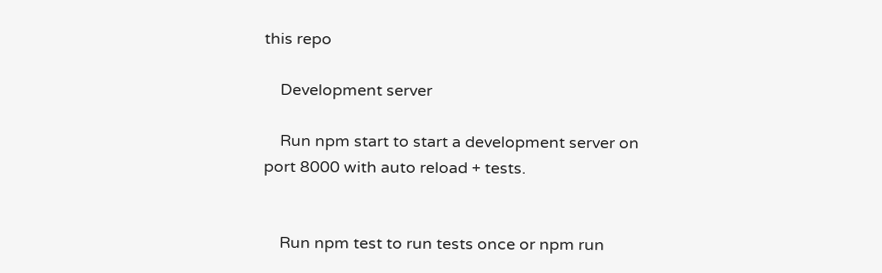this repo

    Development server

    Run npm start to start a development server on port 8000 with auto reload + tests.


    Run npm test to run tests once or npm run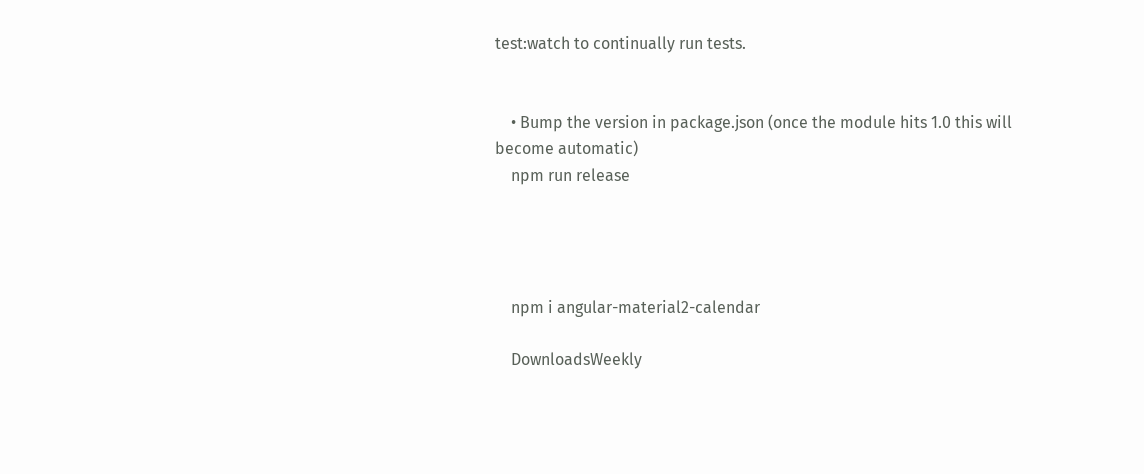test:watch to continually run tests.


    • Bump the version in package.json (once the module hits 1.0 this will become automatic)
    npm run release




    npm i angular-material2-calendar

    DownloadsWeekly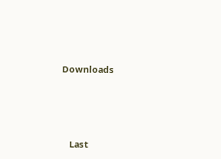Downloads






    Last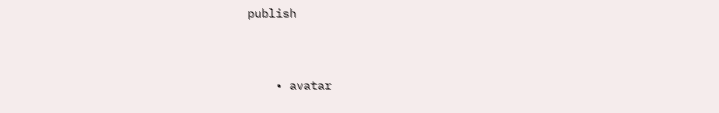publish


    • avatar